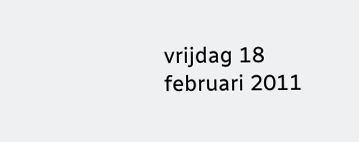vrijdag 18 februari 2011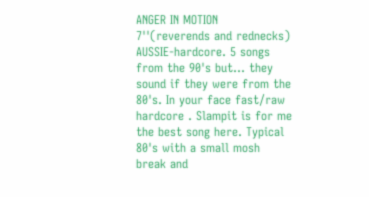ANGER IN MOTION 7''(reverends and rednecks) AUSSIE-hardcore. 5 songs from the 90's but... they sound if they were from the 80's. In your face fast/raw hardcore . Slampit is for me the best song here. Typical 80's with a small mosh break and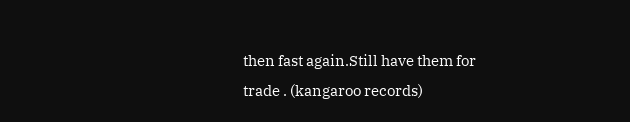then fast again.Still have them for trade . (kangaroo records)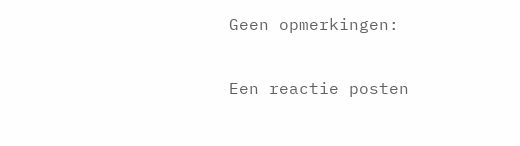Geen opmerkingen:

Een reactie posten